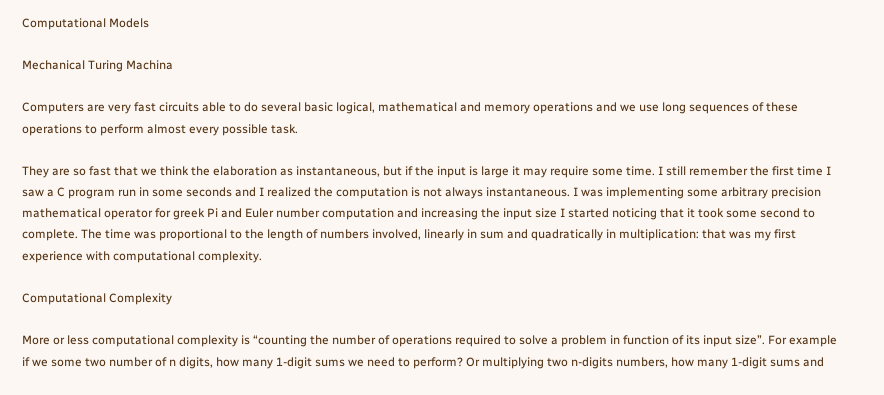Computational Models

Mechanical Turing Machina

Computers are very fast circuits able to do several basic logical, mathematical and memory operations and we use long sequences of these operations to perform almost every possible task.

They are so fast that we think the elaboration as instantaneous, but if the input is large it may require some time. I still remember the first time I saw a C program run in some seconds and I realized the computation is not always instantaneous. I was implementing some arbitrary precision mathematical operator for greek Pi and Euler number computation and increasing the input size I started noticing that it took some second to complete. The time was proportional to the length of numbers involved, linearly in sum and quadratically in multiplication: that was my first experience with computational complexity.

Computational Complexity

More or less computational complexity is “counting the number of operations required to solve a problem in function of its input size”. For example if we some two number of n digits, how many 1-digit sums we need to perform? Or multiplying two n-digits numbers, how many 1-digit sums and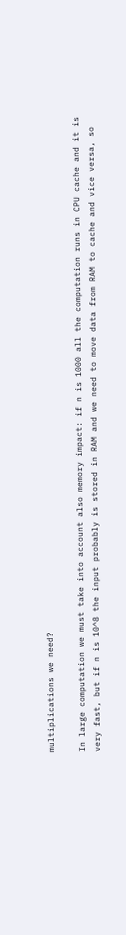multiplications we need?

In large computation we must take into account also memory impact: if n is 1000 all the computation runs in CPU cache and it is very fast, but if n is 10^8 the input probably is stored in RAM and we need to move data from RAM to cache and vice versa, so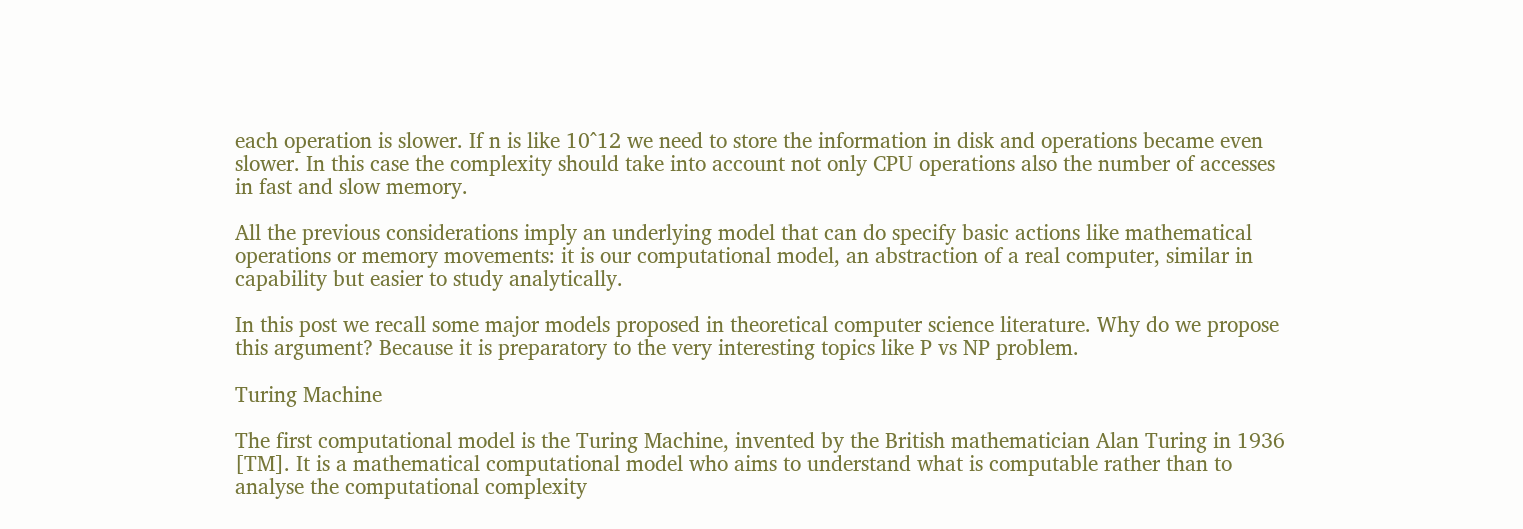each operation is slower. If n is like 10^12 we need to store the information in disk and operations became even slower. In this case the complexity should take into account not only CPU operations also the number of accesses in fast and slow memory.

All the previous considerations imply an underlying model that can do specify basic actions like mathematical operations or memory movements: it is our computational model, an abstraction of a real computer, similar in capability but easier to study analytically.

In this post we recall some major models proposed in theoretical computer science literature. Why do we propose this argument? Because it is preparatory to the very interesting topics like P vs NP problem.

Turing Machine

The first computational model is the Turing Machine, invented by the British mathematician Alan Turing in 1936 [TM]. It is a mathematical computational model who aims to understand what is computable rather than to analyse the computational complexity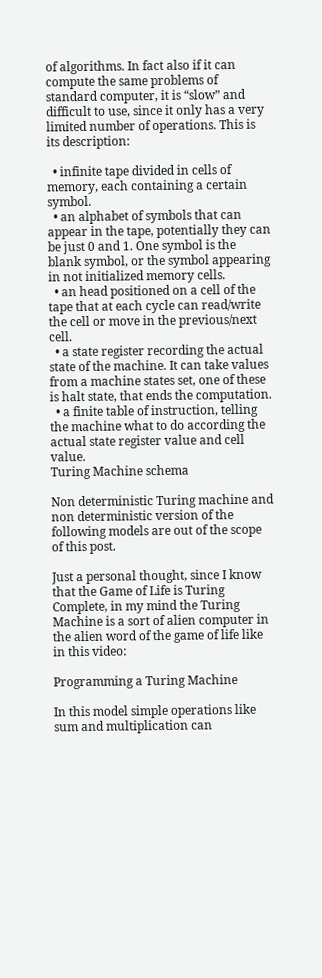of algorithms. In fact also if it can compute the same problems of standard computer, it is “slow” and difficult to use, since it only has a very limited number of operations. This is its description:

  • infinite tape divided in cells of memory, each containing a certain symbol.
  • an alphabet of symbols that can appear in the tape, potentially they can be just 0 and 1. One symbol is the blank symbol, or the symbol appearing in not initialized memory cells.
  • an head positioned on a cell of the tape that at each cycle can read/write the cell or move in the previous/next cell.
  • a state register recording the actual state of the machine. It can take values from a machine states set, one of these is halt state, that ends the computation.
  • a finite table of instruction, telling the machine what to do according the actual state register value and cell value.
Turing Machine schema

Non deterministic Turing machine and non deterministic version of the following models are out of the scope of this post.

Just a personal thought, since I know that the Game of Life is Turing Complete, in my mind the Turing Machine is a sort of alien computer in the alien word of the game of life like in this video:

Programming a Turing Machine

In this model simple operations like sum and multiplication can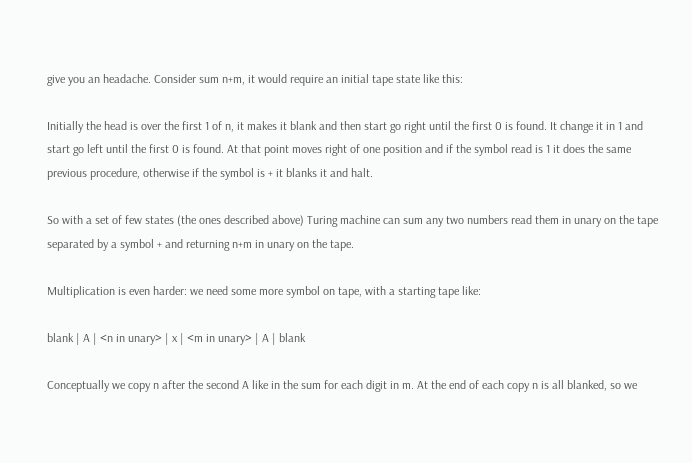give you an headache. Consider sum n+m, it would require an initial tape state like this:

Initially the head is over the first 1 of n, it makes it blank and then start go right until the first 0 is found. It change it in 1 and start go left until the first 0 is found. At that point moves right of one position and if the symbol read is 1 it does the same previous procedure, otherwise if the symbol is + it blanks it and halt.

So with a set of few states (the ones described above) Turing machine can sum any two numbers read them in unary on the tape separated by a symbol + and returning n+m in unary on the tape.

Multiplication is even harder: we need some more symbol on tape, with a starting tape like:

blank | A | <n in unary> | x | <m in unary> | A | blank

Conceptually we copy n after the second A like in the sum for each digit in m. At the end of each copy n is all blanked, so we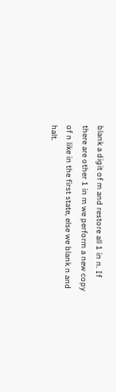blank a digit of m and restore all 1 in n. If there are other 1 in m we perform a new copy of n like in the first state, else we blank n and halt.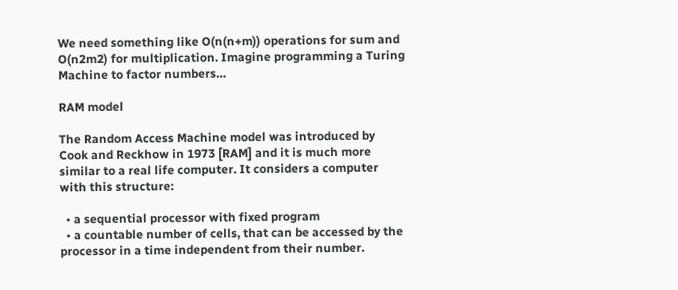We need something like O(n(n+m)) operations for sum and O(n2m2) for multiplication. Imagine programming a Turing Machine to factor numbers…

RAM model

The Random Access Machine model was introduced by Cook and Reckhow in 1973 [RAM] and it is much more similar to a real life computer. It considers a computer with this structure:

  • a sequential processor with fixed program
  • a countable number of cells, that can be accessed by the processor in a time independent from their number.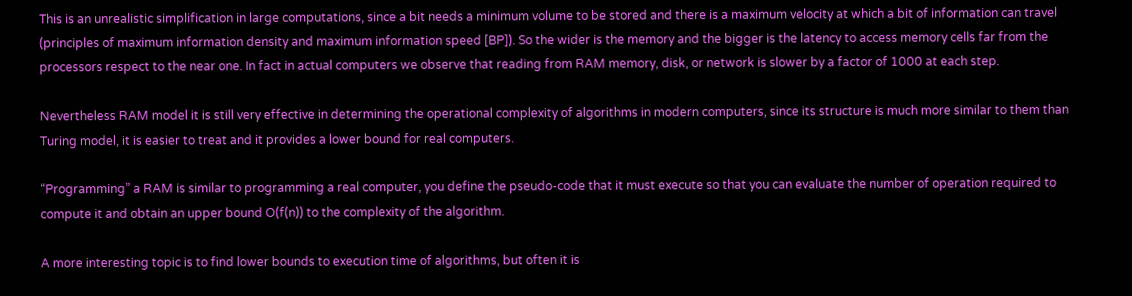This is an unrealistic simplification in large computations, since a bit needs a minimum volume to be stored and there is a maximum velocity at which a bit of information can travel (principles of maximum information density and maximum information speed [BP]). So the wider is the memory and the bigger is the latency to access memory cells far from the processors respect to the near one. In fact in actual computers we observe that reading from RAM memory, disk, or network is slower by a factor of 1000 at each step.

Nevertheless RAM model it is still very effective in determining the operational complexity of algorithms in modern computers, since its structure is much more similar to them than Turing model, it is easier to treat and it provides a lower bound for real computers.

“Programming” a RAM is similar to programming a real computer, you define the pseudo-code that it must execute so that you can evaluate the number of operation required to compute it and obtain an upper bound O(f(n)) to the complexity of the algorithm.

A more interesting topic is to find lower bounds to execution time of algorithms, but often it is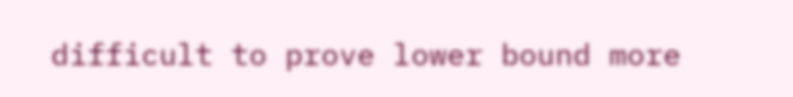difficult to prove lower bound more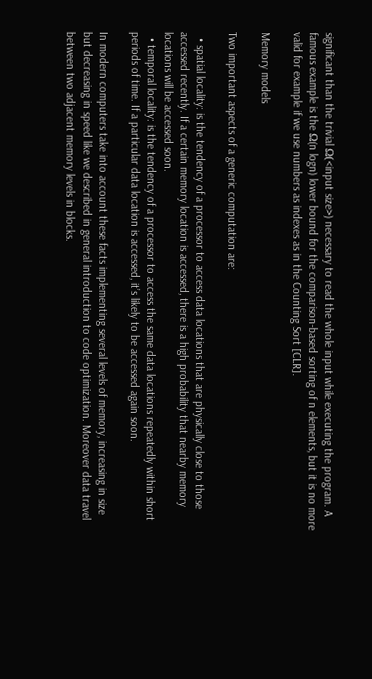significant than the trivial Ω(<input size>) necessary to read the whole input while executing the program. A famous example is the Ω(n logn) lower bound for the comparison-based sorting of n elements, but it is no more valid for example if we use numbers as indexes as in the Counting Sort [CLR].

Memory models

Two important aspects of a generic computation are:

  • spatial locality: is the tendency of a processor to access data locations that are physically close to those accessed recently. If a certain memory location is accessed, there is a high probability that nearby memory locations will be accessed soon.
  • temporal locality: is the tendency of a processor to access the same data locations repeatedly within short periods of time. If a particular data location is accessed, it’s likely to be accessed again soon.

In modern computers take into account these facts implementing several levels of memory, increasing in size but decreasing in speed like we described in general introduction to code optimization. Moreover data travel between two adjacent memory levels in blocks.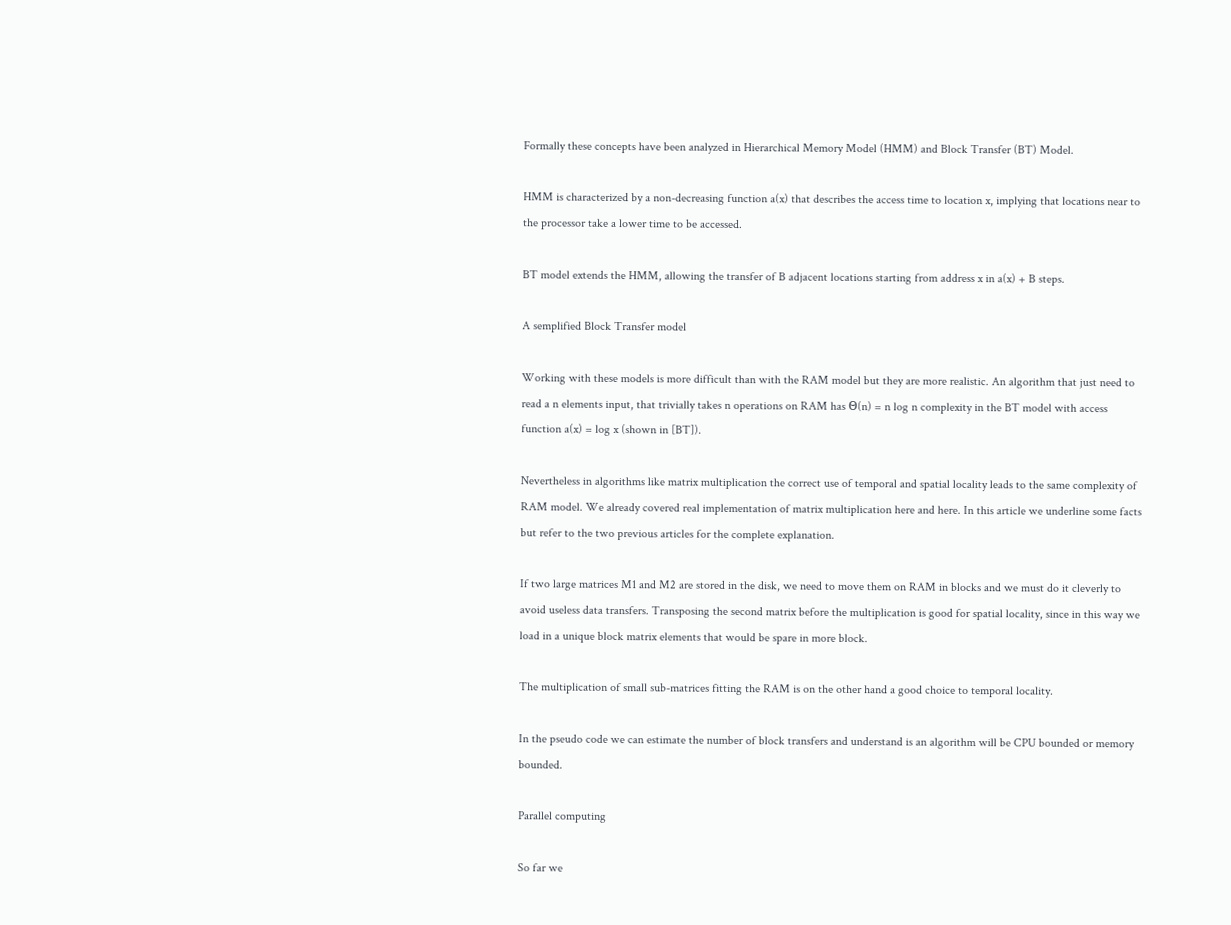Formally these concepts have been analyzed in Hierarchical Memory Model (HMM) and Block Transfer (BT) Model.

HMM is characterized by a non-decreasing function a(x) that describes the access time to location x, implying that locations near to the processor take a lower time to be accessed.

BT model extends the HMM, allowing the transfer of B adjacent locations starting from address x in a(x) + B steps.

A semplified Block Transfer model

Working with these models is more difficult than with the RAM model but they are more realistic. An algorithm that just need to read a n elements input, that trivially takes n operations on RAM has Θ(n) = n log n complexity in the BT model with access function a(x) = log x (shown in [BT]).

Nevertheless in algorithms like matrix multiplication the correct use of temporal and spatial locality leads to the same complexity of RAM model. We already covered real implementation of matrix multiplication here and here. In this article we underline some facts but refer to the two previous articles for the complete explanation.

If two large matrices M1 and M2 are stored in the disk, we need to move them on RAM in blocks and we must do it cleverly to avoid useless data transfers. Transposing the second matrix before the multiplication is good for spatial locality, since in this way we load in a unique block matrix elements that would be spare in more block.

The multiplication of small sub-matrices fitting the RAM is on the other hand a good choice to temporal locality.

In the pseudo code we can estimate the number of block transfers and understand is an algorithm will be CPU bounded or memory bounded.

Parallel computing

So far we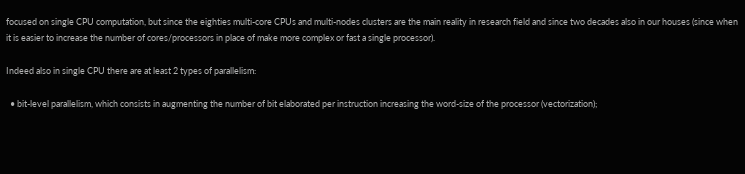focused on single CPU computation, but since the eighties multi-core CPUs and multi-nodes clusters are the main reality in research field and since two decades also in our houses (since when it is easier to increase the number of cores/processors in place of make more complex or fast a single processor).

Indeed also in single CPU there are at least 2 types of parallelism:

  • bit-level parallelism, which consists in augmenting the number of bit elaborated per instruction increasing the word-size of the processor (vectorization);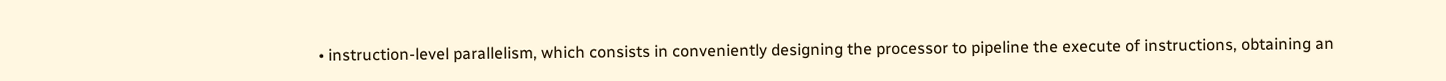• instruction-level parallelism, which consists in conveniently designing the processor to pipeline the execute of instructions, obtaining an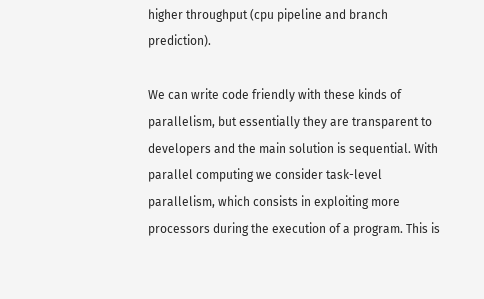higher throughput (cpu pipeline and branch prediction).

We can write code friendly with these kinds of parallelism, but essentially they are transparent to developers and the main solution is sequential. With parallel computing we consider task-level parallelism, which consists in exploiting more processors during the execution of a program. This is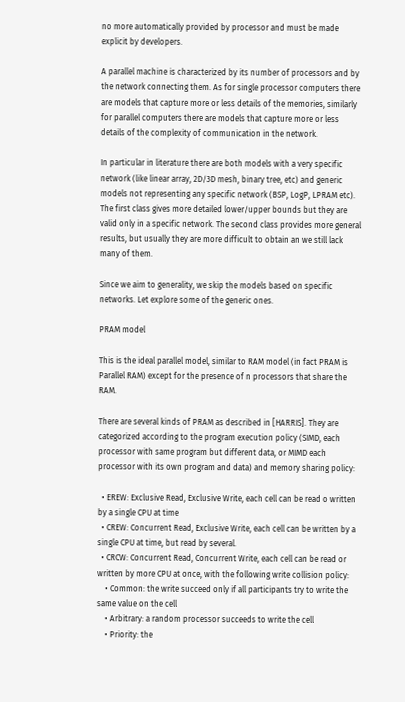no more automatically provided by processor and must be made explicit by developers.

A parallel machine is characterized by its number of processors and by the network connecting them. As for single processor computers there are models that capture more or less details of the memories, similarly for parallel computers there are models that capture more or less details of the complexity of communication in the network.

In particular in literature there are both models with a very specific network (like linear array, 2D/3D mesh, binary tree, etc) and generic models not representing any specific network (BSP, LogP, LPRAM etc). The first class gives more detailed lower/upper bounds but they are valid only in a specific network. The second class provides more general results, but usually they are more difficult to obtain an we still lack many of them.

Since we aim to generality, we skip the models based on specific networks. Let explore some of the generic ones.

PRAM model

This is the ideal parallel model, similar to RAM model (in fact PRAM is Parallel RAM) except for the presence of n processors that share the RAM.

There are several kinds of PRAM as described in [HARRIS]. They are categorized according to the program execution policy (SIMD, each processor with same program but different data, or MIMD each processor with its own program and data) and memory sharing policy:

  • EREW: Exclusive Read, Exclusive Write, each cell can be read o written by a single CPU at time
  • CREW: Concurrent Read, Exclusive Write, each cell can be written by a single CPU at time, but read by several.
  • CRCW: Concurrent Read, Concurrent Write, each cell can be read or written by more CPU at once, with the following write collision policy:
    • Common: the write succeed only if all participants try to write the same value on the cell
    • Arbitrary: a random processor succeeds to write the cell
    • Priority: the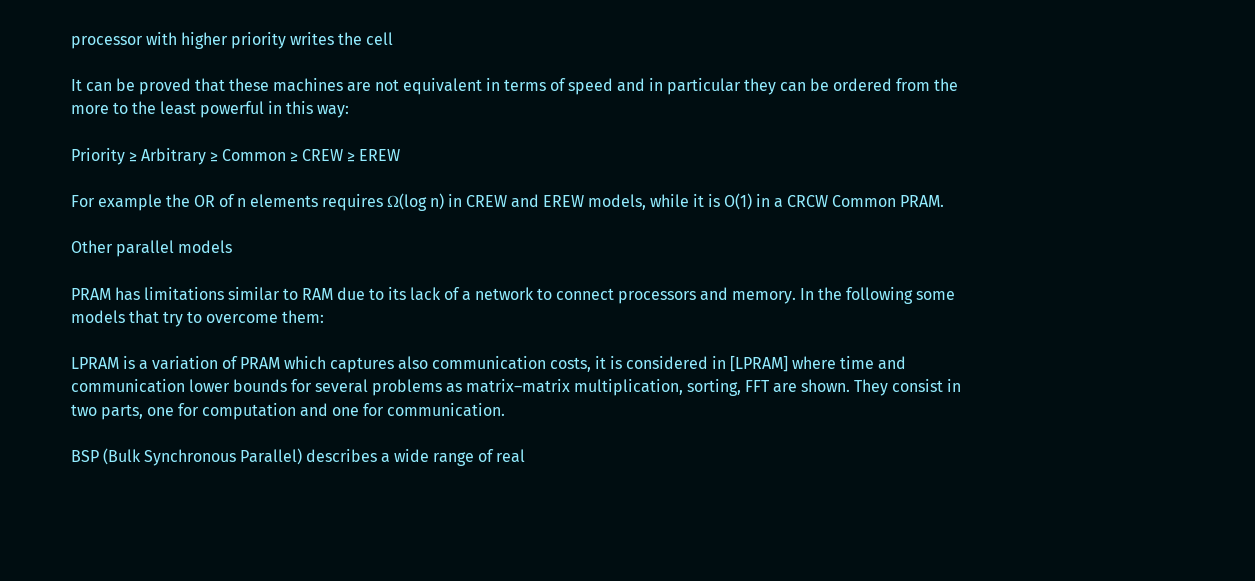processor with higher priority writes the cell

It can be proved that these machines are not equivalent in terms of speed and in particular they can be ordered from the more to the least powerful in this way:

Priority ≥ Arbitrary ≥ Common ≥ CREW ≥ EREW

For example the OR of n elements requires Ω(log n) in CREW and EREW models, while it is O(1) in a CRCW Common PRAM.

Other parallel models

PRAM has limitations similar to RAM due to its lack of a network to connect processors and memory. In the following some models that try to overcome them:

LPRAM is a variation of PRAM which captures also communication costs, it is considered in [LPRAM] where time and communication lower bounds for several problems as matrix–matrix multiplication, sorting, FFT are shown. They consist in two parts, one for computation and one for communication.

BSP (Bulk Synchronous Parallel) describes a wide range of real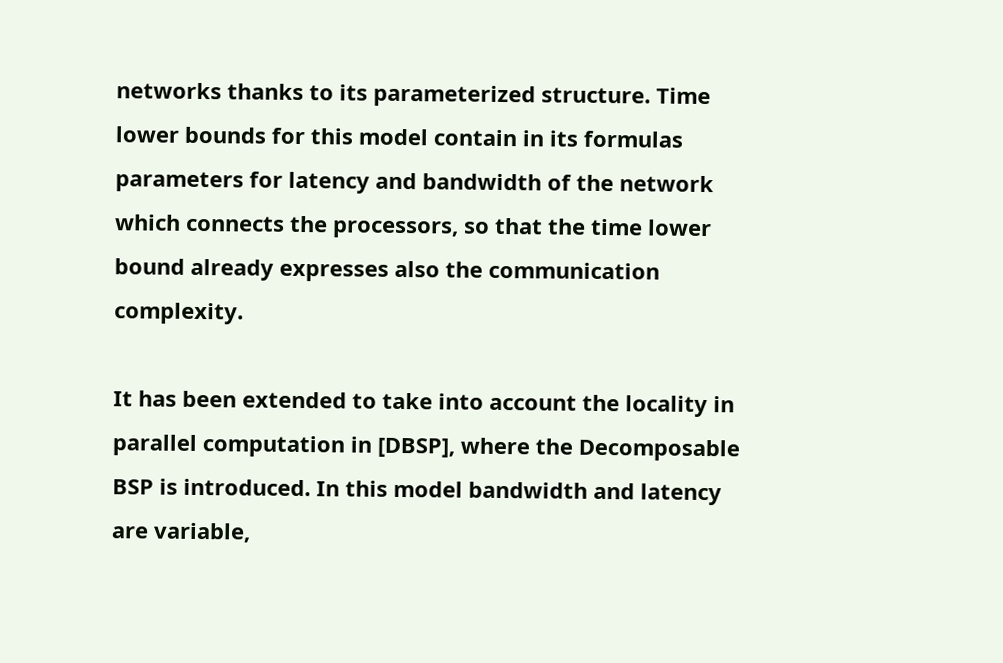networks thanks to its parameterized structure. Time lower bounds for this model contain in its formulas parameters for latency and bandwidth of the network which connects the processors, so that the time lower bound already expresses also the communication complexity.

It has been extended to take into account the locality in parallel computation in [DBSP], where the Decomposable BSP is introduced. In this model bandwidth and latency are variable,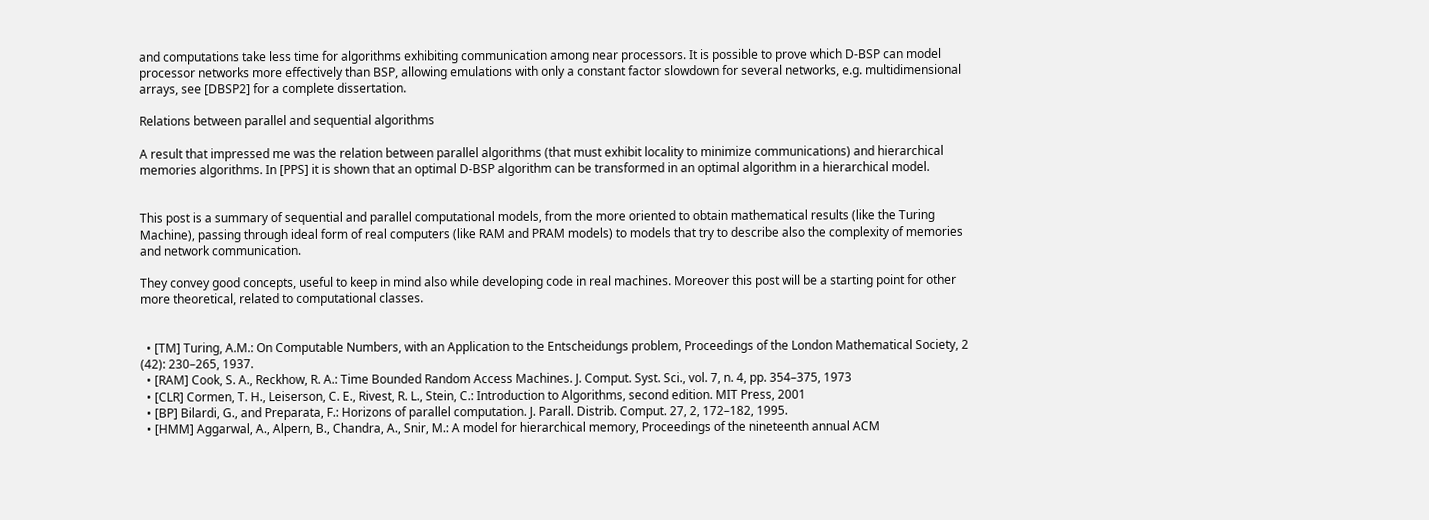and computations take less time for algorithms exhibiting communication among near processors. It is possible to prove which D-BSP can model processor networks more effectively than BSP, allowing emulations with only a constant factor slowdown for several networks, e.g. multidimensional
arrays, see [DBSP2] for a complete dissertation.

Relations between parallel and sequential algorithms

A result that impressed me was the relation between parallel algorithms (that must exhibit locality to minimize communications) and hierarchical memories algorithms. In [PPS] it is shown that an optimal D-BSP algorithm can be transformed in an optimal algorithm in a hierarchical model.


This post is a summary of sequential and parallel computational models, from the more oriented to obtain mathematical results (like the Turing Machine), passing through ideal form of real computers (like RAM and PRAM models) to models that try to describe also the complexity of memories and network communication.

They convey good concepts, useful to keep in mind also while developing code in real machines. Moreover this post will be a starting point for other more theoretical, related to computational classes.


  • [TM] Turing, A.M.: On Computable Numbers, with an Application to the Entscheidungs problem, Proceedings of the London Mathematical Society, 2 (42): 230–265, 1937.
  • [RAM] Cook, S. A., Reckhow, R. A.: Time Bounded Random Access Machines. J. Comput. Syst. Sci., vol. 7, n. 4, pp. 354–375, 1973
  • [CLR] Cormen, T. H., Leiserson, C. E., Rivest, R. L., Stein, C.: Introduction to Algorithms, second edition. MIT Press, 2001
  • [BP] Bilardi, G., and Preparata, F.: Horizons of parallel computation. J. Parall. Distrib. Comput. 27, 2, 172–182, 1995.
  • [HMM] Aggarwal, A., Alpern, B., Chandra, A., Snir, M.: A model for hierarchical memory, Proceedings of the nineteenth annual ACM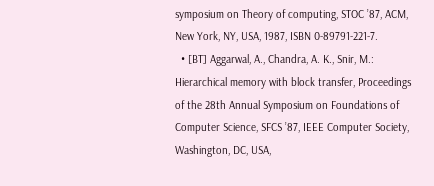symposium on Theory of computing, STOC ’87, ACM, New York, NY, USA, 1987, ISBN 0-89791-221-7.
  • [BT] Aggarwal, A., Chandra, A. K., Snir, M.: Hierarchical memory with block transfer, Proceedings of the 28th Annual Symposium on Foundations of Computer Science, SFCS ’87, IEEE Computer Society, Washington, DC, USA,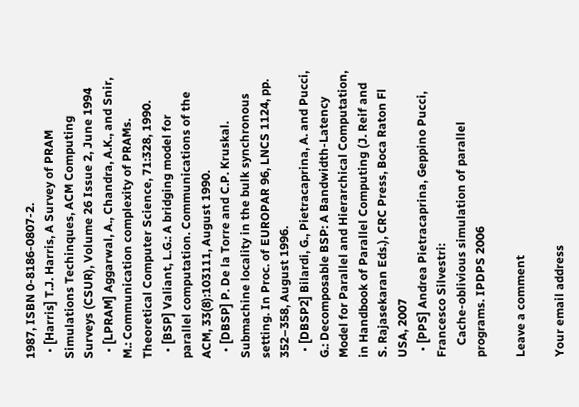1987, ISBN 0-8186-0807-2.
  • [Harris] T.J. Harris, A Survey of PRAM Simulations Techinques, ACM Computing Surveys (CSUR), Volume 26 Issue 2, June 1994
  • [LPRAM] Aggarwal, A., Chandra, A.K., and Snir, M.: Communication complexity of PRAMs. Theoretical Computer Science, 71:328, 1990.
  • [BSP] Valiant, L.G.: A bridging model for parallel computation. Communications of the ACM, 33(8):103111, August 1990.
  • [DBSP] P. De la Torre and C.P. Kruskal. Submachine locality in the bulk synchronous setting. In Proc. of EUROPAR 96, LNCS 1124, pp. 352–358, August 1996.
  • [DBSP2] Bilardi, G., Pietracaprina, A. and Pucci, G.: Decomposable BSP: A Bandwidth-Latency Model for Parallel and Hierarchical Computation, in Handbook of Parallel Computing (J. Reif and S. Rajasekaran Eds.), CRC Press, Boca Raton Fl USA, 2007
  • [PPS] Andrea Pietracaprina, Geppino Pucci, Francesco Silvestri:
    Cache-oblivious simulation of parallel programs. IPDPS 2006

Leave a comment

Your email address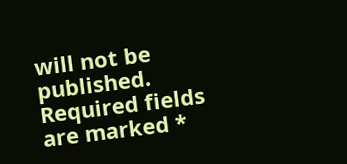will not be published. Required fields are marked *